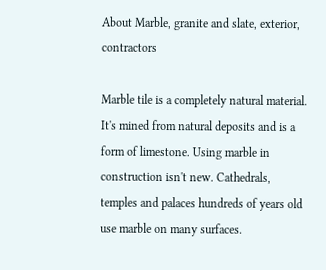About Marble, granite and slate, exterior, contractors

Marble tile is a completely natural material. It's mined from natural deposits and is a form of limestone. Using marble in construction isn't new. Cathedrals, temples and palaces hundreds of years old use marble on many surfaces.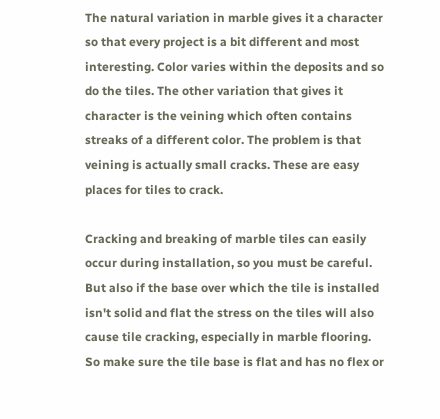The natural variation in marble gives it a character so that every project is a bit different and most interesting. Color varies within the deposits and so do the tiles. The other variation that gives it character is the veining which often contains streaks of a different color. The problem is that veining is actually small cracks. These are easy places for tiles to crack.

Cracking and breaking of marble tiles can easily occur during installation, so you must be careful. But also if the base over which the tile is installed isn't solid and flat the stress on the tiles will also cause tile cracking, especially in marble flooring. So make sure the tile base is flat and has no flex or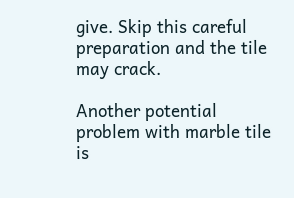give. Skip this careful preparation and the tile may crack.

Another potential problem with marble tile is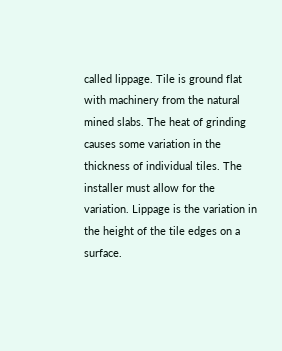called lippage. Tile is ground flat with machinery from the natural mined slabs. The heat of grinding causes some variation in the thickness of individual tiles. The installer must allow for the variation. Lippage is the variation in the height of the tile edges on a surface.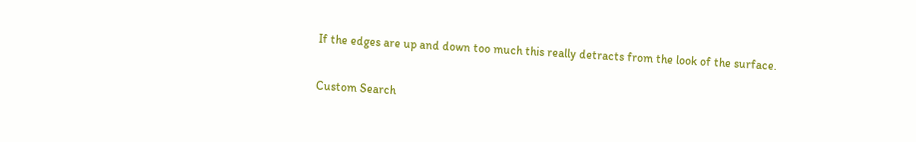If the edges are up and down too much this really detracts from the look of the surface.

Custom Search